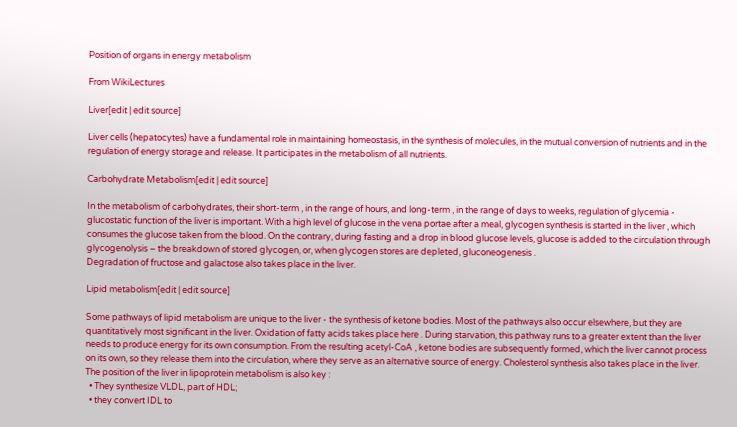Position of organs in energy metabolism

From WikiLectures

Liver[edit | edit source]

Liver cells (hepatocytes) have a fundamental role in maintaining homeostasis, in the synthesis of molecules, in the mutual conversion of nutrients and in the regulation of energy storage and release. It participates in the metabolism of all nutrients.

Carbohydrate Metabolism[edit | edit source]

In the metabolism of carbohydrates, their short-term , in the range of hours, and long-term , in the range of days to weeks, regulation of glycemia - glucostatic function of the liver is important. With a high level of glucose in the vena portae after a meal, glycogen synthesis is started in the liver , which consumes the glucose taken from the blood. On the contrary, during fasting and a drop in blood glucose levels, glucose is added to the circulation through glycogenolysis – the breakdown of stored glycogen, or, when glycogen stores are depleted, gluconeogenesis .
Degradation of fructose and galactose also takes place in the liver.

Lipid metabolism[edit | edit source]

Some pathways of lipid metabolism are unique to the liver - the synthesis of ketone bodies. Most of the pathways also occur elsewhere, but they are quantitatively most significant in the liver. Oxidation of fatty acids takes place here . During starvation, this pathway runs to a greater extent than the liver needs to produce energy for its own consumption. From the resulting acetyl-CoA , ketone bodies are subsequently formed, which the liver cannot process on its own, so they release them into the circulation, where they serve as an alternative source of energy. Cholesterol synthesis also takes place in the liver.
The position of the liver in lipoprotein metabolism is also key :
  • They synthesize VLDL, part of HDL;
  • they convert IDL to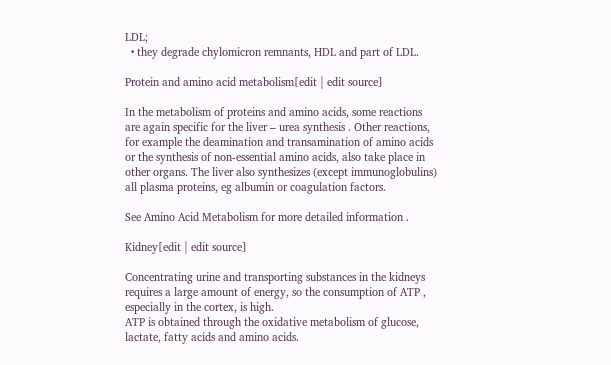LDL;
  • they degrade chylomicron remnants, HDL and part of LDL.

Protein and amino acid metabolism[edit | edit source]

In the metabolism of proteins and amino acids, some reactions are again specific for the liver – urea synthesis . Other reactions, for example the deamination and transamination of amino acids or the synthesis of non-essential amino acids, also take place in other organs. The liver also synthesizes (except immunoglobulins) all plasma proteins, eg albumin or coagulation factors.

See Amino Acid Metabolism for more detailed information .

Kidney[edit | edit source]

Concentrating urine and transporting substances in the kidneys requires a large amount of energy, so the consumption of ATP , especially in the cortex, is high.
ATP is obtained through the oxidative metabolism of glucose, lactate, fatty acids and amino acids.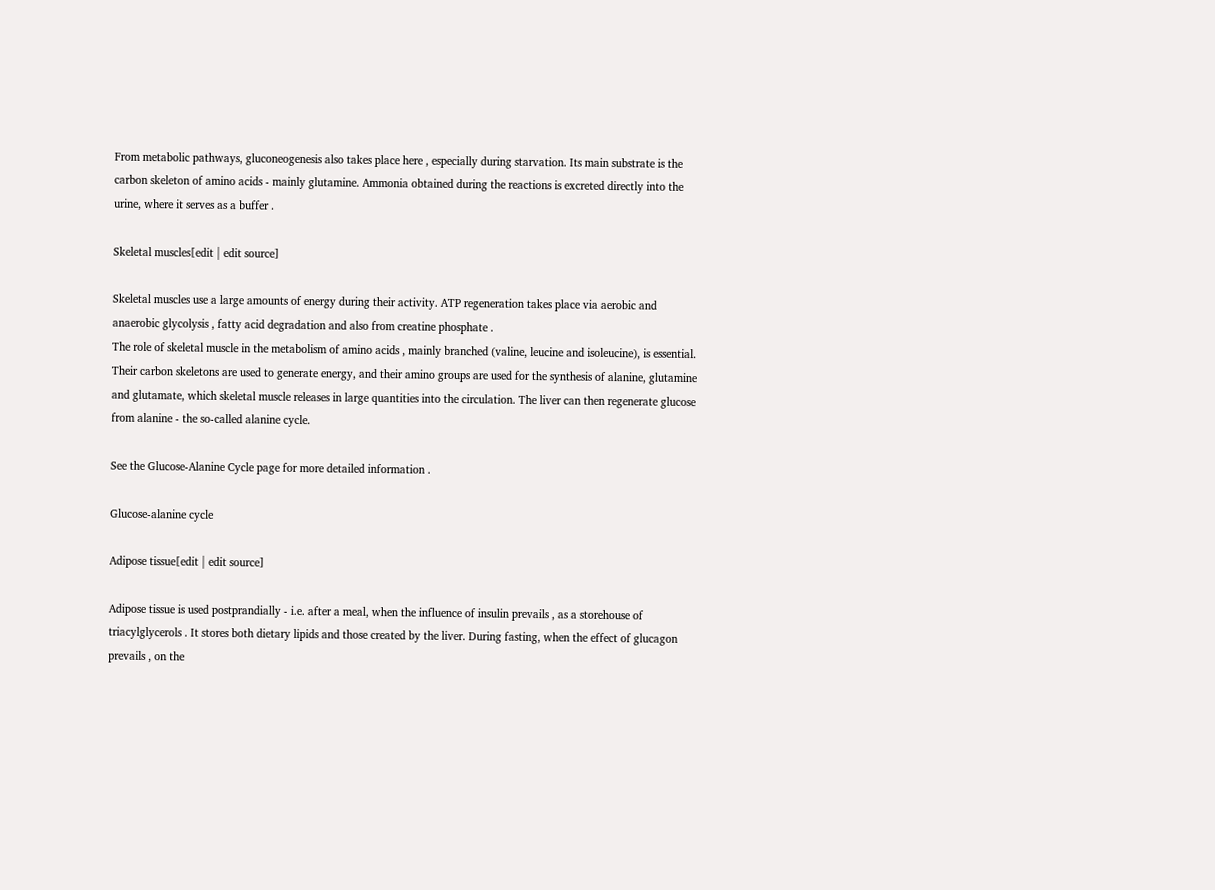From metabolic pathways, gluconeogenesis also takes place here , especially during starvation. Its main substrate is the carbon skeleton of amino acids - mainly glutamine. Ammonia obtained during the reactions is excreted directly into the urine, where it serves as a buffer .

Skeletal muscles[edit | edit source]

Skeletal muscles use a large amounts of energy during their activity. ATP regeneration takes place via aerobic and anaerobic glycolysis , fatty acid degradation and also from creatine phosphate .
The role of skeletal muscle in the metabolism of amino acids , mainly branched (valine, leucine and isoleucine), is essential. Their carbon skeletons are used to generate energy, and their amino groups are used for the synthesis of alanine, glutamine and glutamate, which skeletal muscle releases in large quantities into the circulation. The liver can then regenerate glucose from alanine - the so-called alanine cycle.

See the Glucose-Alanine Cycle page for more detailed information .

Glucose-alanine cycle

Adipose tissue[edit | edit source]

Adipose tissue is used postprandially - i.e. after a meal, when the influence of insulin prevails , as a storehouse of triacylglycerols . It stores both dietary lipids and those created by the liver. During fasting, when the effect of glucagon prevails , on the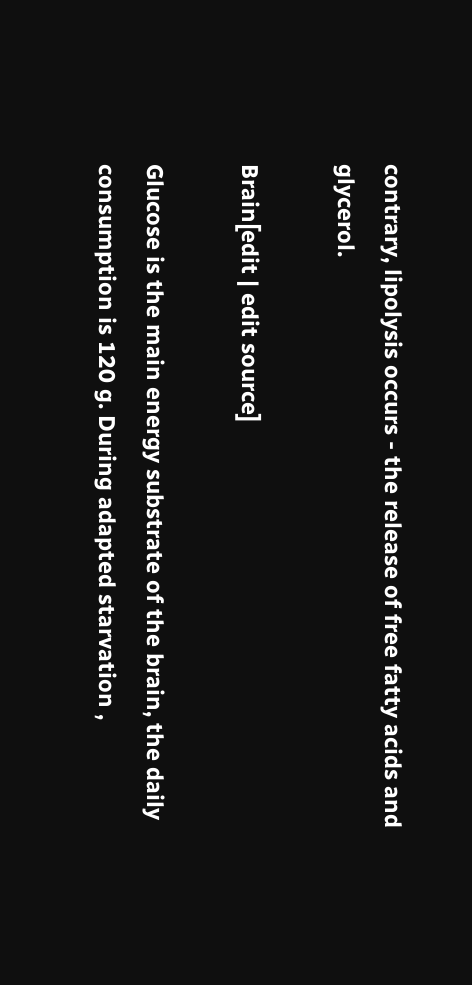contrary, lipolysis occurs - the release of free fatty acids and glycerol.

Brain[edit | edit source]

Glucose is the main energy substrate of the brain, the daily consumption is 120 g. During adapted starvation ,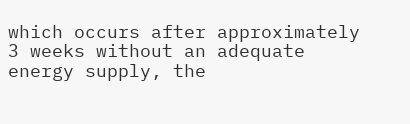which occurs after approximately 3 weeks without an adequate energy supply, the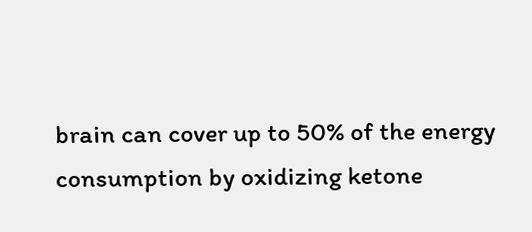brain can cover up to 50% of the energy consumption by oxidizing ketone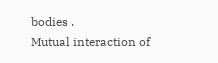bodies .
Mutual interaction of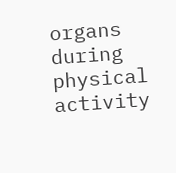organs during physical activity